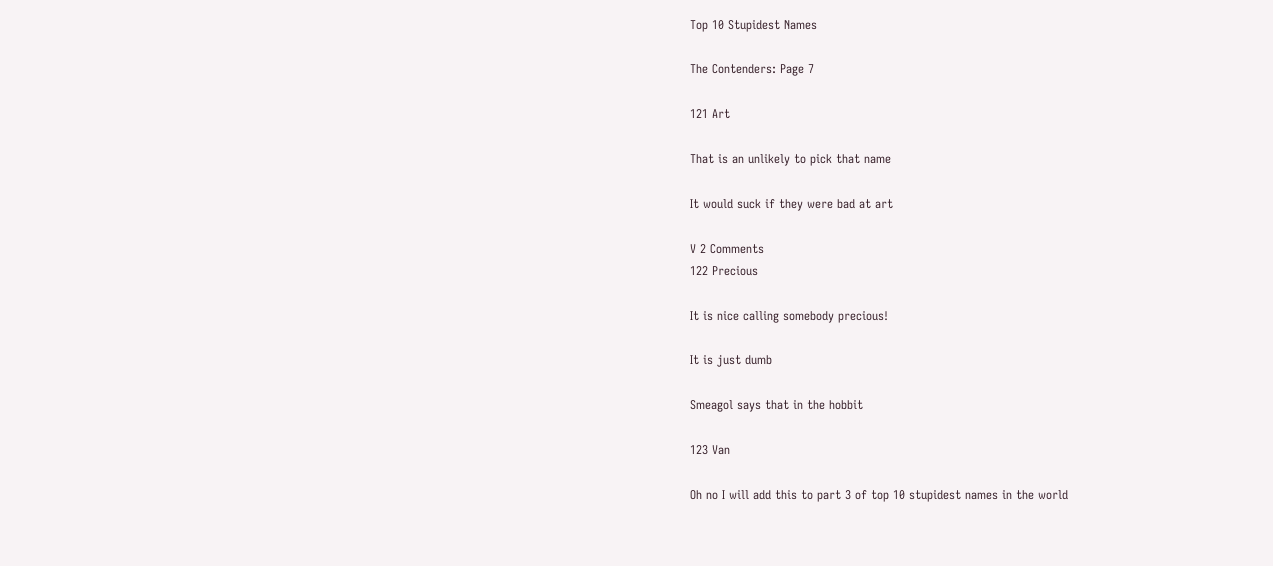Top 10 Stupidest Names

The Contenders: Page 7

121 Art

That is an unlikely to pick that name

It would suck if they were bad at art

V 2 Comments
122 Precious

It is nice calling somebody precious!

It is just dumb

Smeagol says that in the hobbit

123 Van

Oh no I will add this to part 3 of top 10 stupidest names in the world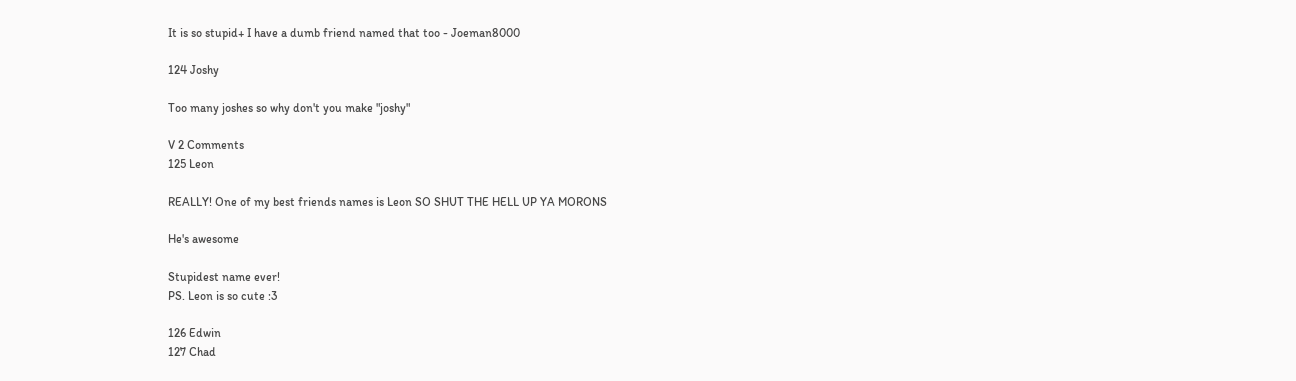It is so stupid+ I have a dumb friend named that too - Joeman8000

124 Joshy

Too many joshes so why don't you make "joshy"

V 2 Comments
125 Leon

REALLY! One of my best friends names is Leon SO SHUT THE HELL UP YA MORONS

He's awesome

Stupidest name ever!
PS. Leon is so cute :3

126 Edwin
127 Chad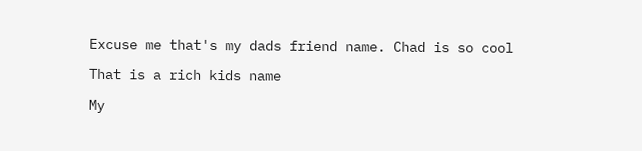Excuse me that's my dads friend name. Chad is so cool

That is a rich kids name

My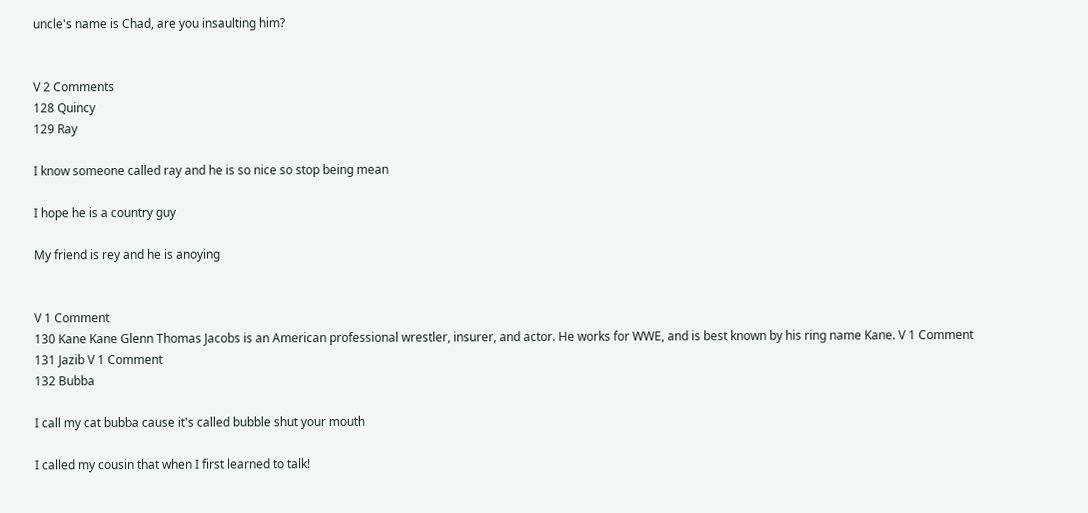uncle's name is Chad, are you insaulting him?


V 2 Comments
128 Quincy
129 Ray

I know someone called ray and he is so nice so stop being mean

I hope he is a country guy

My friend is rey and he is anoying


V 1 Comment
130 Kane Kane Glenn Thomas Jacobs is an American professional wrestler, insurer, and actor. He works for WWE, and is best known by his ring name Kane. V 1 Comment
131 Jazib V 1 Comment
132 Bubba

I call my cat bubba cause it's called bubble shut your mouth

I called my cousin that when I first learned to talk!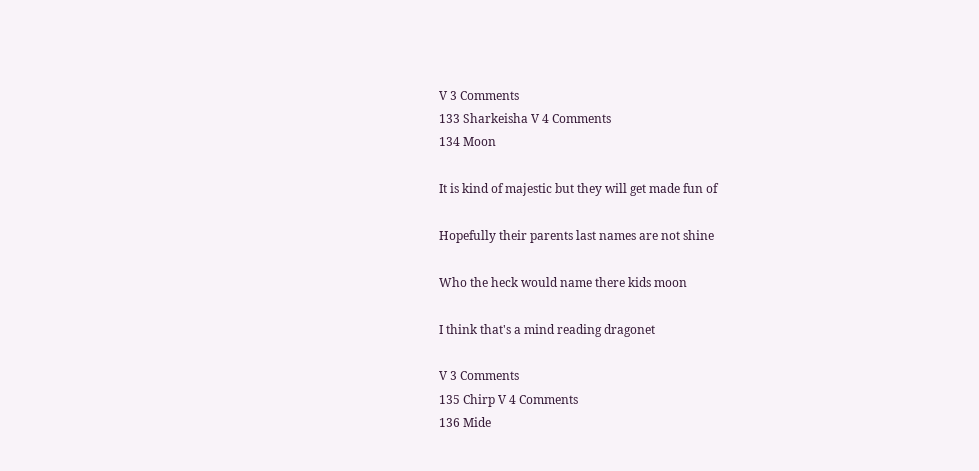V 3 Comments
133 Sharkeisha V 4 Comments
134 Moon

It is kind of majestic but they will get made fun of

Hopefully their parents last names are not shine

Who the heck would name there kids moon

I think that's a mind reading dragonet

V 3 Comments
135 Chirp V 4 Comments
136 Mide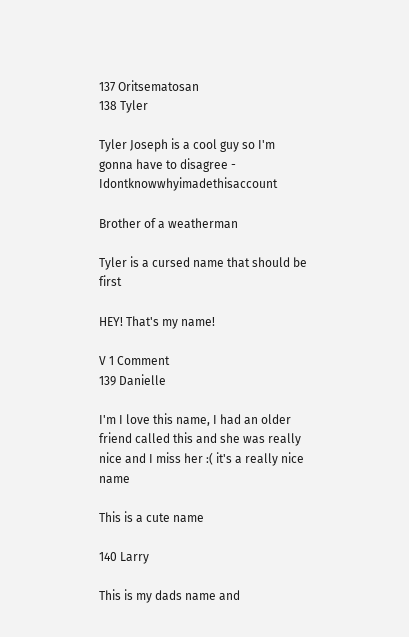137 Oritsematosan
138 Tyler

Tyler Joseph is a cool guy so I'm gonna have to disagree - Idontknowwhyimadethisaccount

Brother of a weatherman

Tyler is a cursed name that should be first

HEY! That's my name!

V 1 Comment
139 Danielle

I'm I love this name, I had an older friend called this and she was really nice and I miss her :( it's a really nice name

This is a cute name

140 Larry

This is my dads name and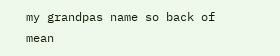my grandpas name so back of mean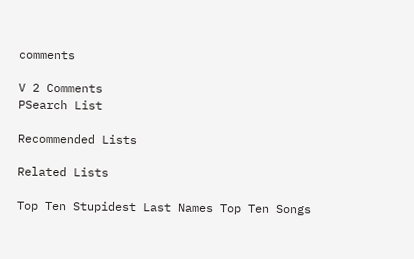comments

V 2 Comments
PSearch List

Recommended Lists

Related Lists

Top Ten Stupidest Last Names Top Ten Songs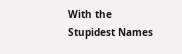With the Stupidest Names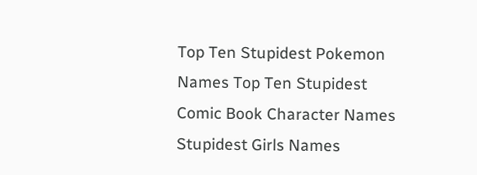Top Ten Stupidest Pokemon Names Top Ten Stupidest Comic Book Character Names Stupidest Girls Names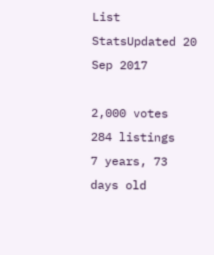List StatsUpdated 20 Sep 2017

2,000 votes
284 listings
7 years, 73 days old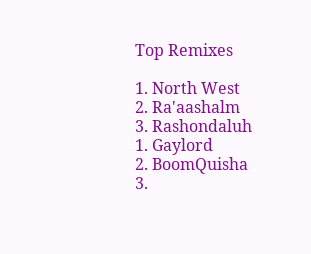Top Remixes

1. North West
2. Ra'aashalm
3. Rashondaluh
1. Gaylord
2. BoomQuisha
3.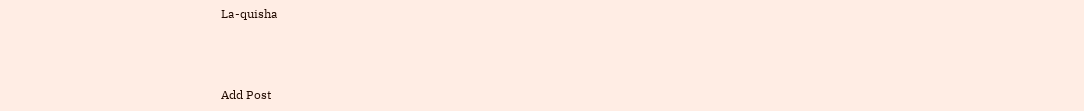La-quisha



Add Post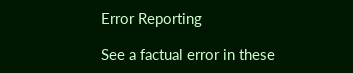Error Reporting

See a factual error in these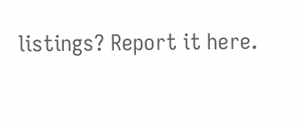listings? Report it here.